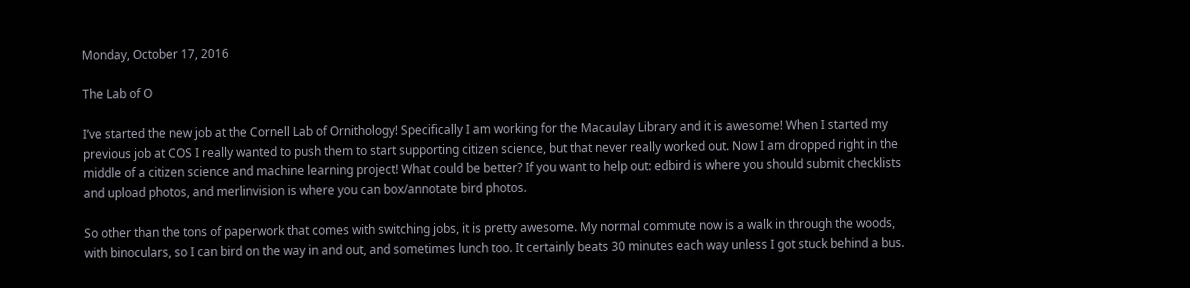Monday, October 17, 2016

The Lab of O

I’ve started the new job at the Cornell Lab of Ornithology! Specifically I am working for the Macaulay Library and it is awesome! When I started my previous job at COS I really wanted to push them to start supporting citizen science, but that never really worked out. Now I am dropped right in the middle of a citizen science and machine learning project! What could be better? If you want to help out: edbird is where you should submit checklists and upload photos, and merlinvision is where you can box/annotate bird photos.

So other than the tons of paperwork that comes with switching jobs, it is pretty awesome. My normal commute now is a walk in through the woods, with binoculars, so I can bird on the way in and out, and sometimes lunch too. It certainly beats 30 minutes each way unless I got stuck behind a bus.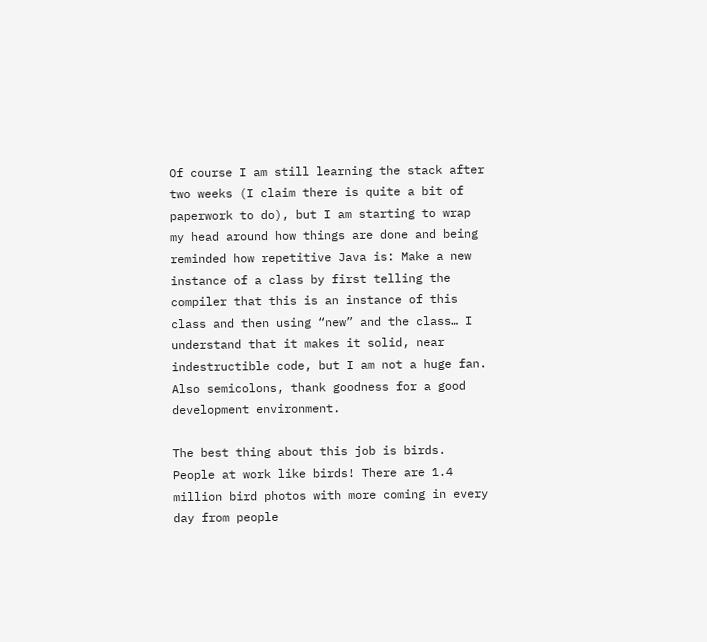Of course I am still learning the stack after two weeks (I claim there is quite a bit of paperwork to do), but I am starting to wrap my head around how things are done and being reminded how repetitive Java is: Make a new instance of a class by first telling the compiler that this is an instance of this class and then using “new” and the class… I understand that it makes it solid, near indestructible code, but I am not a huge fan. Also semicolons, thank goodness for a good development environment.

The best thing about this job is birds. People at work like birds! There are 1.4 million bird photos with more coming in every day from people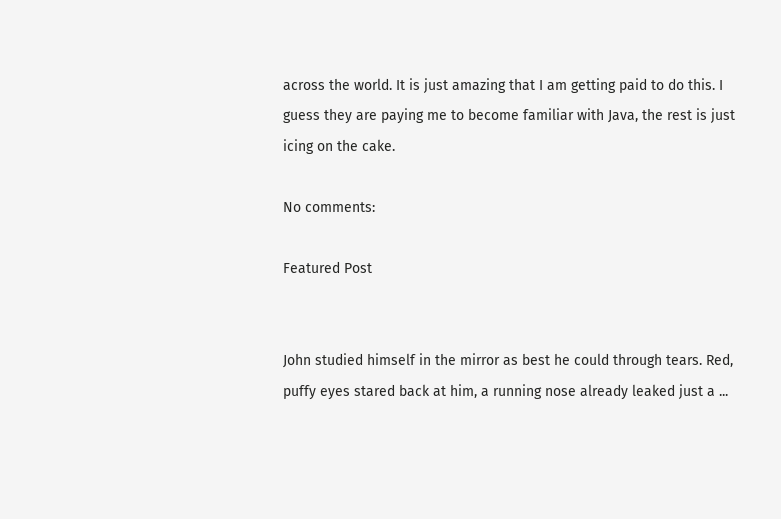across the world. It is just amazing that I am getting paid to do this. I guess they are paying me to become familiar with Java, the rest is just icing on the cake.

No comments:

Featured Post


John studied himself in the mirror as best he could through tears. Red, puffy eyes stared back at him, a running nose already leaked just a ...